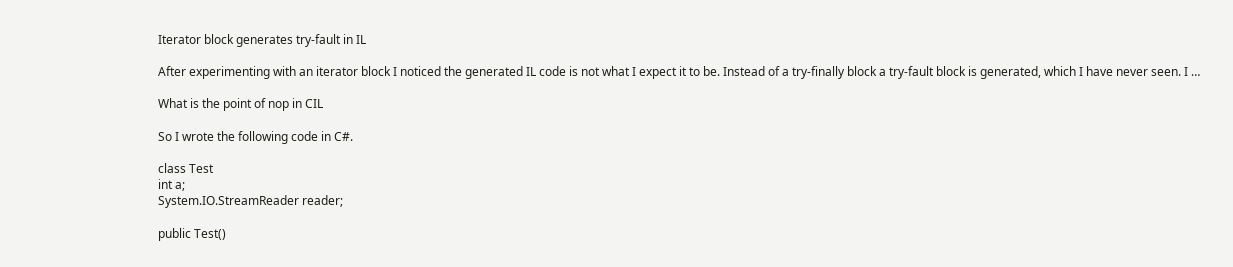Iterator block generates try-fault in IL

After experimenting with an iterator block I noticed the generated IL code is not what I expect it to be. Instead of a try-finally block a try-fault block is generated, which I have never seen. I …

What is the point of nop in CIL

So I wrote the following code in C#.

class Test
int a;
System.IO.StreamReader reader;

public Test()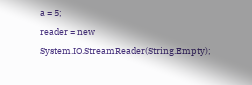a = 5;
reader = new System.IO.StreamReader(String.Empty);